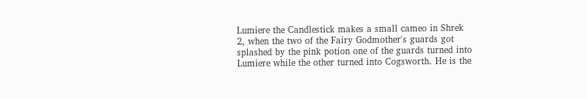Lumiere the Candlestick makes a small cameo in Shrek 2, when the two of the Fairy Godmother's guards got splashed by the pink potion one of the guards turned into Lumiere while the other turned into Cogsworth. He is the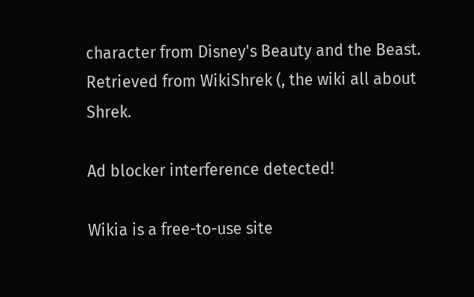character from Disney's Beauty and the Beast.
Retrieved from WikiShrek (, the wiki all about Shrek.

Ad blocker interference detected!

Wikia is a free-to-use site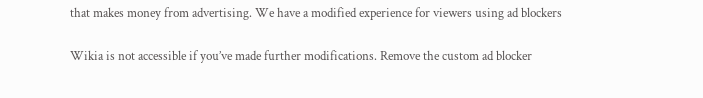that makes money from advertising. We have a modified experience for viewers using ad blockers

Wikia is not accessible if you’ve made further modifications. Remove the custom ad blocker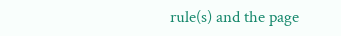rule(s) and the page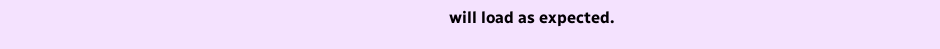will load as expected.